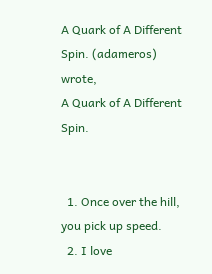A Quark of A Different Spin. (adameros) wrote,
A Quark of A Different Spin.


  1. Once over the hill, you pick up speed.
  2. I love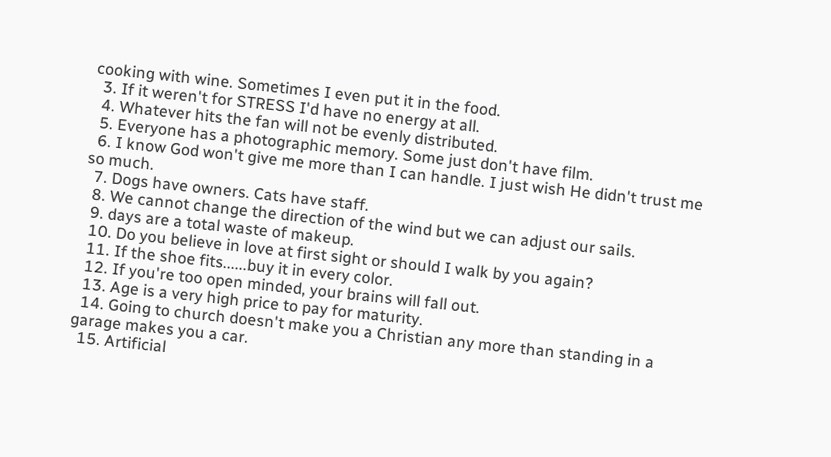cooking with wine. Sometimes I even put it in the food.
  3. If it weren't for STRESS I'd have no energy at all.
  4. Whatever hits the fan will not be evenly distributed.
  5. Everyone has a photographic memory. Some just don't have film.
  6. I know God won't give me more than I can handle. I just wish He didn't trust me so much.
  7. Dogs have owners. Cats have staff.
  8. We cannot change the direction of the wind but we can adjust our sails.
  9. days are a total waste of makeup.
  10. Do you believe in love at first sight or should I walk by you again?
  11. If the shoe fits......buy it in every color.
  12. If you're too open minded, your brains will fall out.
  13. Age is a very high price to pay for maturity.
  14. Going to church doesn't make you a Christian any more than standing in a garage makes you a car.
  15. Artificial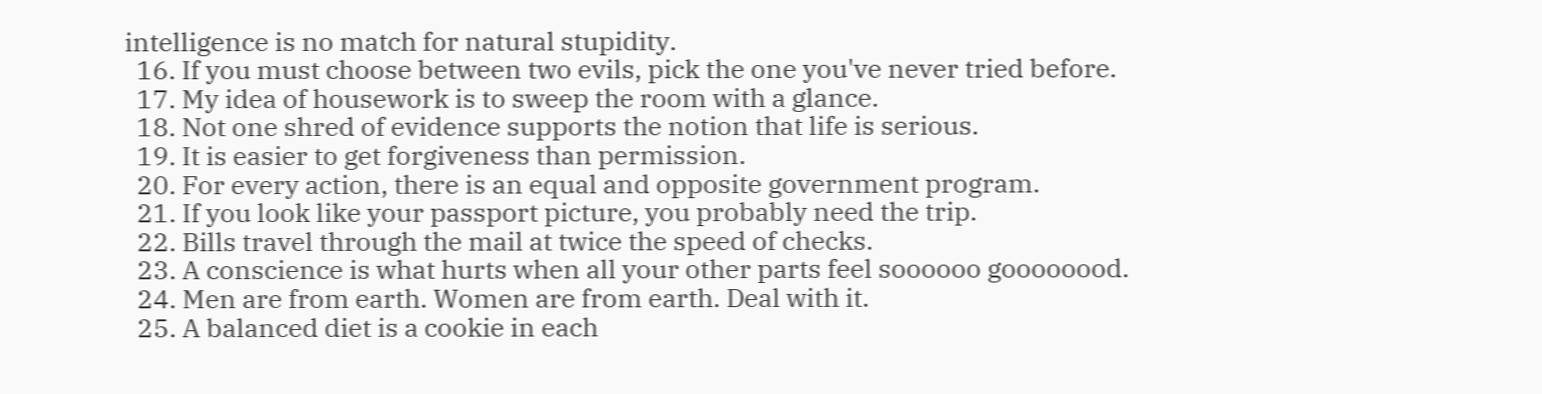intelligence is no match for natural stupidity.
  16. If you must choose between two evils, pick the one you've never tried before.
  17. My idea of housework is to sweep the room with a glance.
  18. Not one shred of evidence supports the notion that life is serious.
  19. It is easier to get forgiveness than permission.
  20. For every action, there is an equal and opposite government program.
  21. If you look like your passport picture, you probably need the trip.
  22. Bills travel through the mail at twice the speed of checks.
  23. A conscience is what hurts when all your other parts feel soooooo goooooood.
  24. Men are from earth. Women are from earth. Deal with it.
  25. A balanced diet is a cookie in each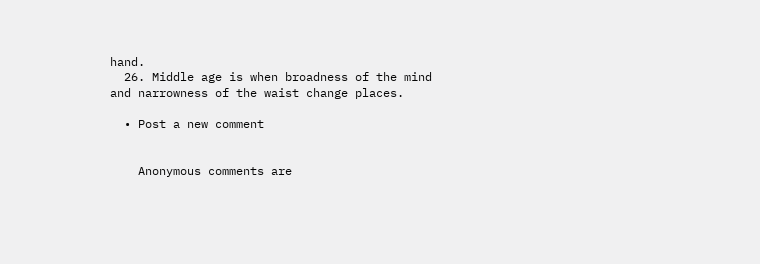hand.
  26. Middle age is when broadness of the mind and narrowness of the waist change places.

  • Post a new comment


    Anonymous comments are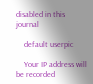disabled in this journal

    default userpic

    Your IP address will be recorded